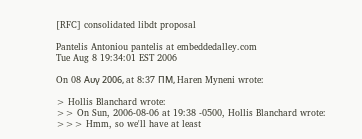[RFC] consolidated libdt proposal

Pantelis Antoniou pantelis at embeddedalley.com
Tue Aug 8 19:34:01 EST 2006

On 08 Αυγ 2006, at 8:37 ΠΜ, Haren Myneni wrote:

> Hollis Blanchard wrote:
>> On Sun, 2006-08-06 at 19:38 -0500, Hollis Blanchard wrote:
>>> Hmm, so we'll have at least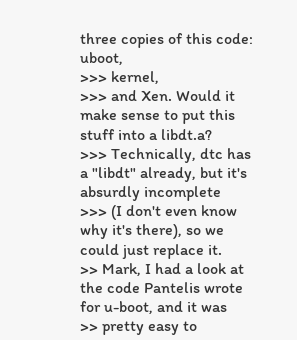three copies of this code: uboot,
>>> kernel,
>>> and Xen. Would it make sense to put this stuff into a libdt.a?
>>> Technically, dtc has a "libdt" already, but it's absurdly incomplete
>>> (I don't even know why it's there), so we could just replace it.
>> Mark, I had a look at the code Pantelis wrote for u-boot, and it was
>> pretty easy to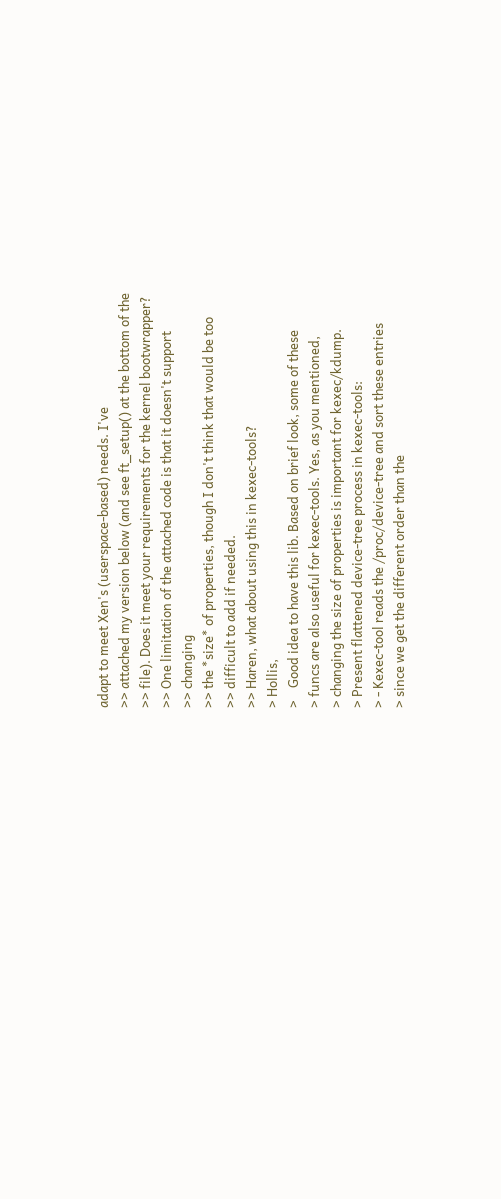adapt to meet Xen's (userspace-based) needs. I've
>> attached my version below (and see ft_setup() at the bottom of the
>> file). Does it meet your requirements for the kernel bootwrapper?
>> One limitation of the attached code is that it doesn't support
>> changing
>> the *size* of properties, though I don't think that would be too
>> difficult to add if needed.
>> Haren, what about using this in kexec-tools?
> Hollis,
>    Good idea to have this lib. Based on brief look, some of these
> funcs are also useful for kexec-tools. Yes, as you mentioned,
> changing the size of properties is important for kexec/kdump.
> Present flattened device-tree process in kexec-tools:
> - Kexec-tool reads the /proc/device-tree and sort these entries
> since we get the different order than the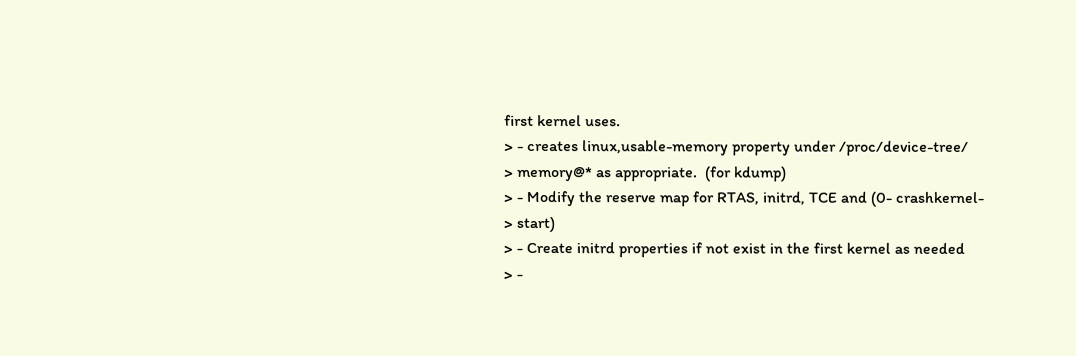first kernel uses.
> - creates linux,usable-memory property under /proc/device-tree/
> memory@* as appropriate.  (for kdump)
> - Modify the reserve map for RTAS, initrd, TCE and (0- crashkernel-
> start)
> - Create initrd properties if not exist in the first kernel as needed
> -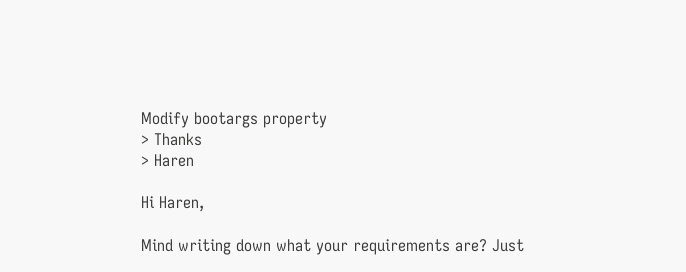Modify bootargs property
> Thanks
> Haren

Hi Haren,

Mind writing down what your requirements are? Just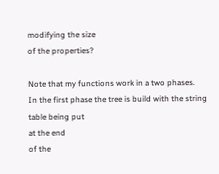modifying the size
of the properties?

Note that my functions work in a two phases.
In the first phase the tree is build with the string table being put
at the end
of the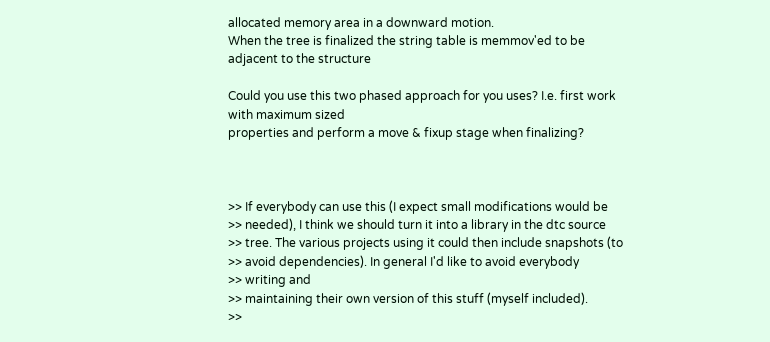allocated memory area in a downward motion.
When the tree is finalized the string table is memmov'ed to be
adjacent to the structure

Could you use this two phased approach for you uses? I.e. first work
with maximum sized
properties and perform a move & fixup stage when finalizing?



>> If everybody can use this (I expect small modifications would be
>> needed), I think we should turn it into a library in the dtc source
>> tree. The various projects using it could then include snapshots (to
>> avoid dependencies). In general I'd like to avoid everybody
>> writing and
>> maintaining their own version of this stuff (myself included).
>>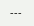---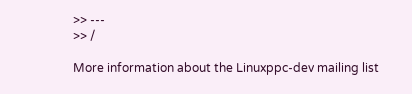>> ---
>> /

More information about the Linuxppc-dev mailing list